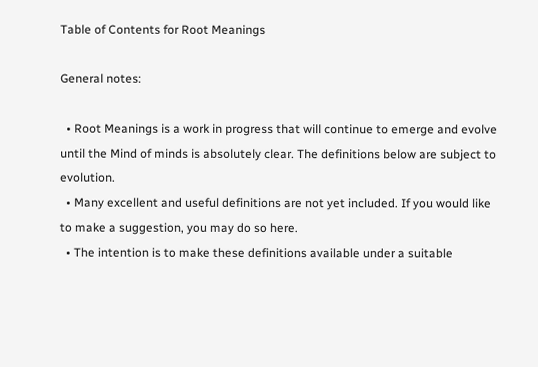Table of Contents for Root Meanings

General notes:

  • Root Meanings is a work in progress that will continue to emerge and evolve until the Mind of minds is absolutely clear. The definitions below are subject to evolution.
  • Many excellent and useful definitions are not yet included. If you would like to make a suggestion, you may do so here.
  • The intention is to make these definitions available under a suitable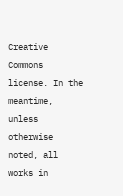Creative Commons license. In the meantime, unless otherwise noted, all works in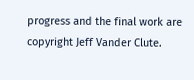progress and the final work are copyright Jeff Vander Clute.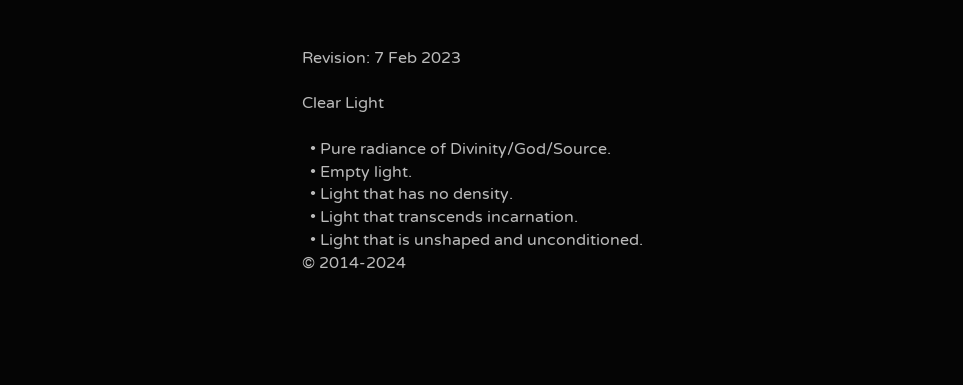Revision: 7 Feb 2023

Clear Light

  • Pure radiance of Divinity/God/Source.
  • Empty light.
  • Light that has no density.
  • Light that transcends incarnation.
  • Light that is unshaped and unconditioned.
© 2014-2024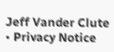Jeff Vander Clute • Privacy Notice